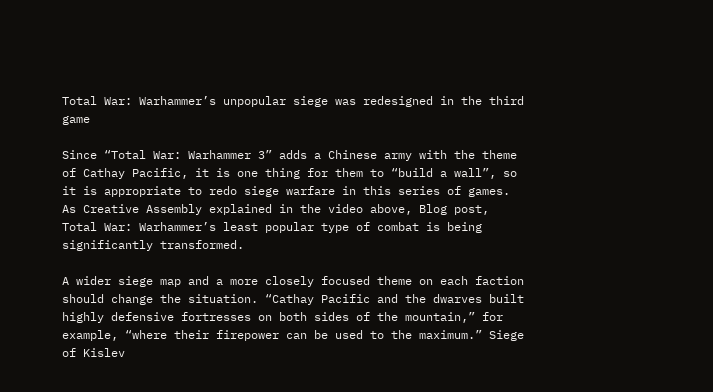Total War: Warhammer’s unpopular siege was redesigned in the third game

Since “Total War: Warhammer 3” adds a Chinese army with the theme of Cathay Pacific, it is one thing for them to “build a wall”, so it is appropriate to redo siege warfare in this series of games. As Creative Assembly explained in the video above, Blog post, Total War: Warhammer’s least popular type of combat is being significantly transformed.

A wider siege map and a more closely focused theme on each faction should change the situation. “Cathay Pacific and the dwarves built highly defensive fortresses on both sides of the mountain,” for example, “where their firepower can be used to the maximum.” Siege of Kislev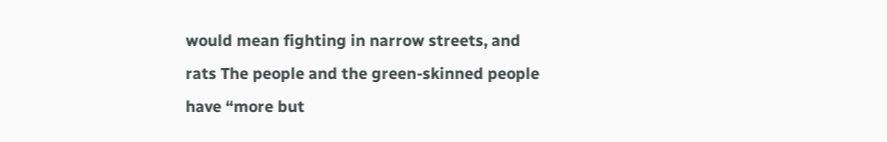would mean fighting in narrow streets, and rats The people and the green-skinned people have “more but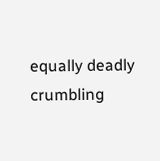equally deadly crumbling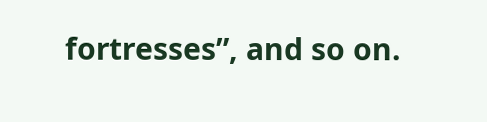fortresses”, and so on.